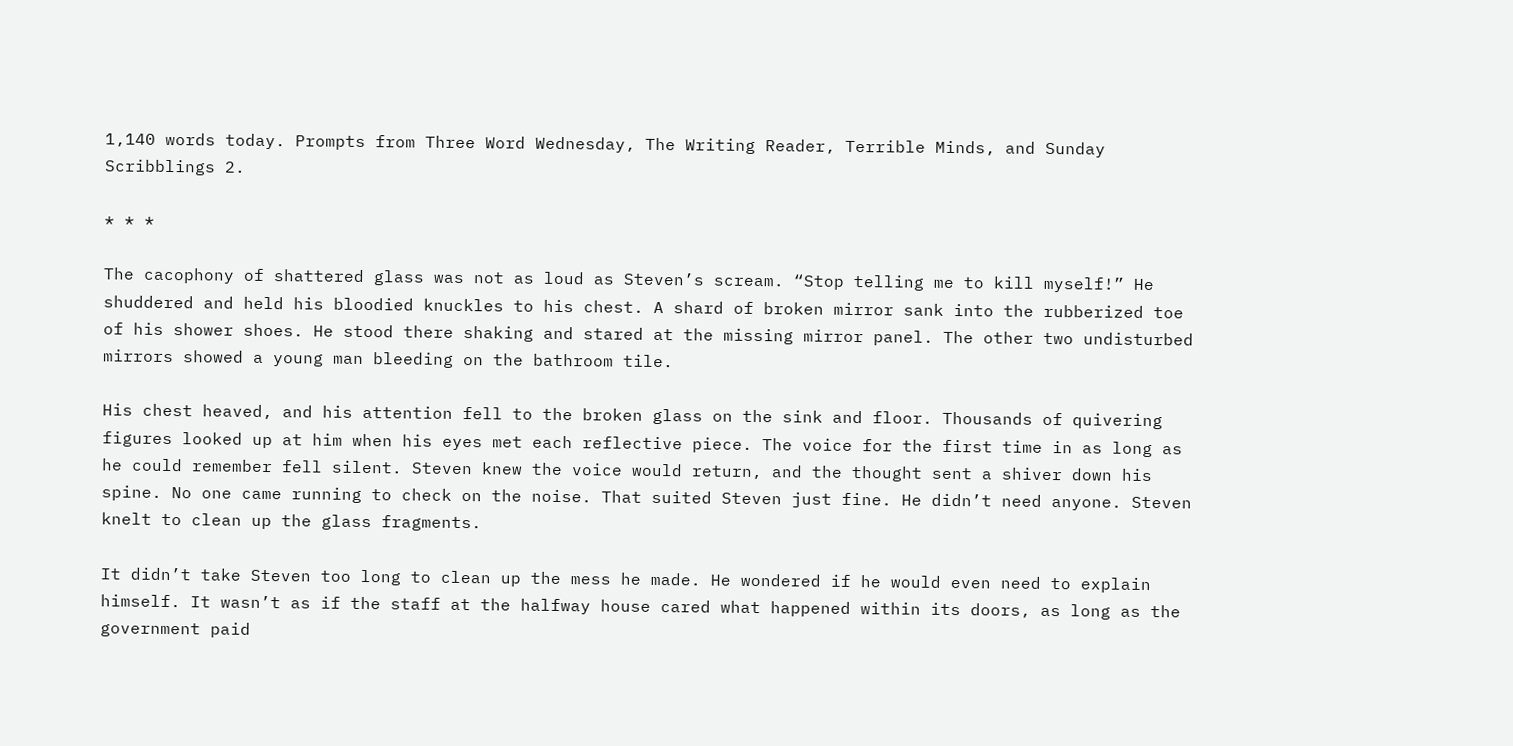1,140 words today. Prompts from Three Word Wednesday, The Writing Reader, Terrible Minds, and Sunday Scribblings 2.

* * *

The cacophony of shattered glass was not as loud as Steven’s scream. “Stop telling me to kill myself!” He shuddered and held his bloodied knuckles to his chest. A shard of broken mirror sank into the rubberized toe of his shower shoes. He stood there shaking and stared at the missing mirror panel. The other two undisturbed mirrors showed a young man bleeding on the bathroom tile.

His chest heaved, and his attention fell to the broken glass on the sink and floor. Thousands of quivering figures looked up at him when his eyes met each reflective piece. The voice for the first time in as long as he could remember fell silent. Steven knew the voice would return, and the thought sent a shiver down his spine. No one came running to check on the noise. That suited Steven just fine. He didn’t need anyone. Steven knelt to clean up the glass fragments.

It didn’t take Steven too long to clean up the mess he made. He wondered if he would even need to explain himself. It wasn’t as if the staff at the halfway house cared what happened within its doors, as long as the government paid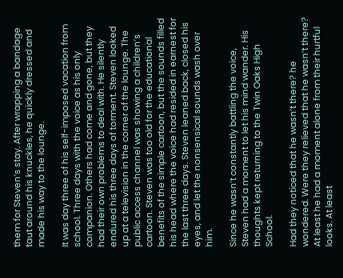them for Steven’s stay. After wrapping a bandage taut around his knuckles, he quickly dressed and made his way to the lounge.

It was day three of his self-imposed vacation from school. Three days with the voice as his only companion. Others had come and gone, but they had their own problems to deal with. He silently endured his three days of torment. Steven looked up at a television in the corner of the lounge. The public access channel was showing a children’s cartoon. Steven was too old for the educational benefits of the simple cartoon, but the sounds filled his head where the voice had resided in earnest for the last three days. Steven leaned back, closed his eyes, and let the nonsensical sounds wash over him.

Since he wasn’t constantly battling the voice, Steven had a moment to let his mind wander. His thoughts kept returning to the Twin Oaks High School.

Had they noticed that he wasn’t there? he wondered. Were they relieved that he wasn’t there? At least he had a moment alone from their hurtful looks. At least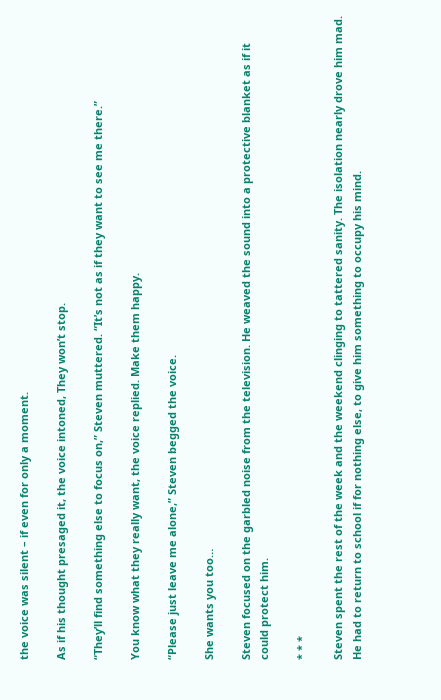the voice was silent – if even for only a moment.

As if his thought presaged it, the voice intoned, They won’t stop.

“They’ll find something else to focus on,” Steven muttered. “It’s not as if they want to see me there.”

You know what they really want, the voice replied. Make them happy.

“Please just leave me alone,” Steven begged the voice.

She wants you too…

Steven focused on the garbled noise from the television. He weaved the sound into a protective blanket as if it could protect him.

* * *

Steven spent the rest of the week and the weekend clinging to tattered sanity. The isolation nearly drove him mad. He had to return to school if for nothing else, to give him something to occupy his mind.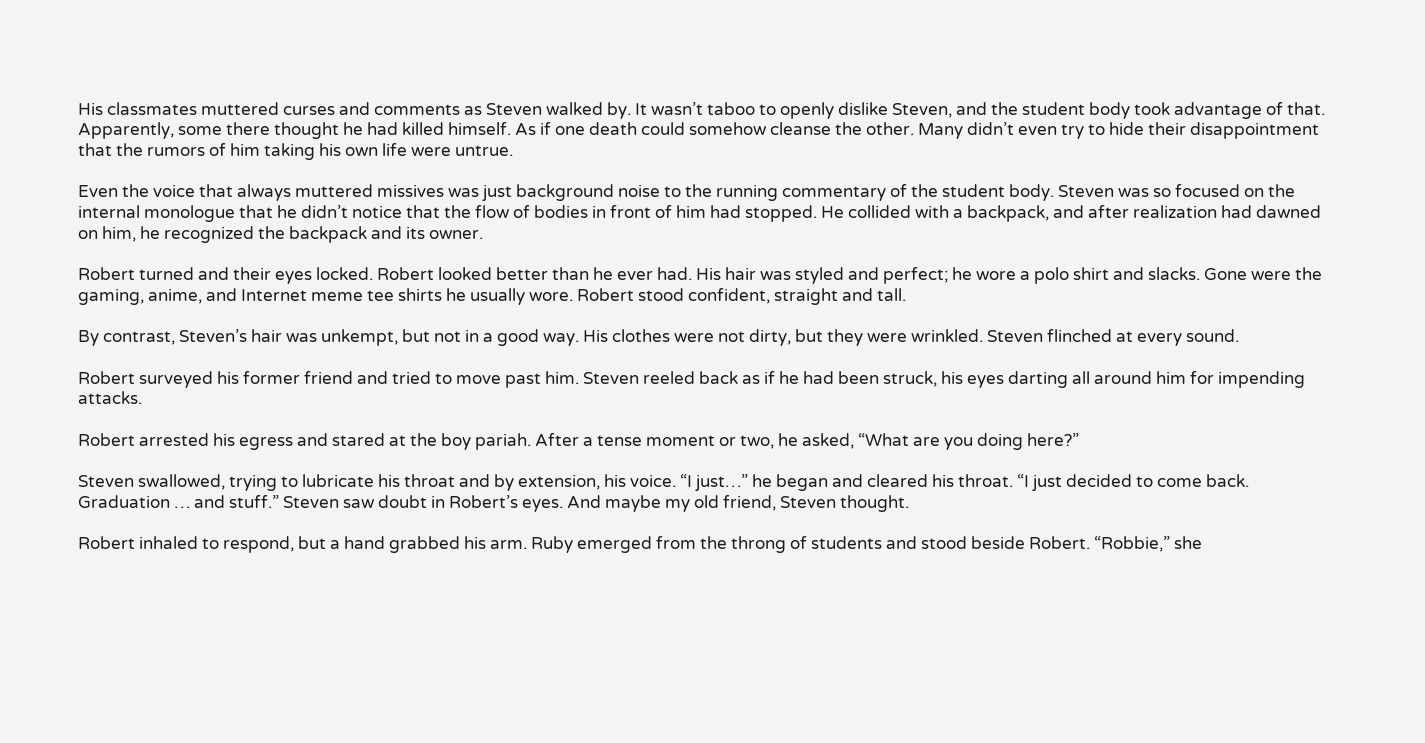His classmates muttered curses and comments as Steven walked by. It wasn’t taboo to openly dislike Steven, and the student body took advantage of that. Apparently, some there thought he had killed himself. As if one death could somehow cleanse the other. Many didn’t even try to hide their disappointment that the rumors of him taking his own life were untrue.

Even the voice that always muttered missives was just background noise to the running commentary of the student body. Steven was so focused on the internal monologue that he didn’t notice that the flow of bodies in front of him had stopped. He collided with a backpack, and after realization had dawned on him, he recognized the backpack and its owner.

Robert turned and their eyes locked. Robert looked better than he ever had. His hair was styled and perfect; he wore a polo shirt and slacks. Gone were the gaming, anime, and Internet meme tee shirts he usually wore. Robert stood confident, straight and tall.

By contrast, Steven’s hair was unkempt, but not in a good way. His clothes were not dirty, but they were wrinkled. Steven flinched at every sound.

Robert surveyed his former friend and tried to move past him. Steven reeled back as if he had been struck, his eyes darting all around him for impending attacks.

Robert arrested his egress and stared at the boy pariah. After a tense moment or two, he asked, “What are you doing here?”

Steven swallowed, trying to lubricate his throat and by extension, his voice. “I just…” he began and cleared his throat. “I just decided to come back. Graduation … and stuff.” Steven saw doubt in Robert’s eyes. And maybe my old friend, Steven thought.

Robert inhaled to respond, but a hand grabbed his arm. Ruby emerged from the throng of students and stood beside Robert. “Robbie,” she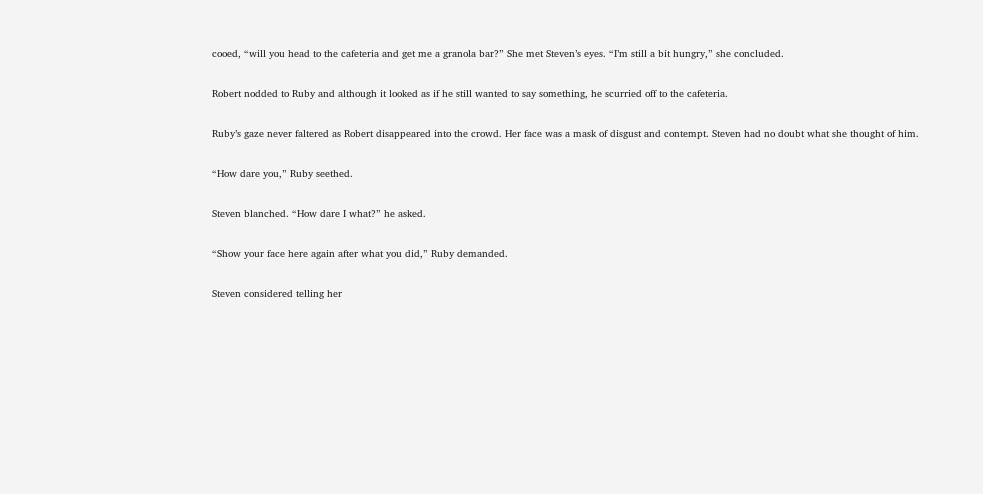cooed, “will you head to the cafeteria and get me a granola bar?” She met Steven’s eyes. “I’m still a bit hungry,” she concluded.

Robert nodded to Ruby and although it looked as if he still wanted to say something, he scurried off to the cafeteria.

Ruby’s gaze never faltered as Robert disappeared into the crowd. Her face was a mask of disgust and contempt. Steven had no doubt what she thought of him.

“How dare you,” Ruby seethed.

Steven blanched. “How dare I what?” he asked.

“Show your face here again after what you did,” Ruby demanded.

Steven considered telling her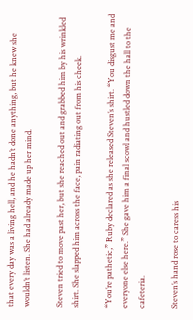that every day was a living hell, and he hadn’t done anything, but he knew she wouldn’t listen. She had already made up her mind.

Steven tried to move past her, but she reached out and grabbed him by his wrinkled shirt. She slapped him across the face, pain radiating out from his cheek.

“You’re pathetic,” Ruby declared as she released Steven’s shirt. “You disgust me and everyone else here.” She gave him a final scowl and hustled down the hall to the cafeteria.

Steven’s hand rose to caress his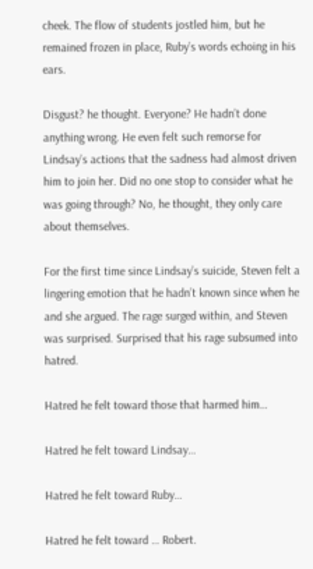cheek. The flow of students jostled him, but he remained frozen in place, Ruby’s words echoing in his ears.

Disgust? he thought. Everyone? He hadn’t done anything wrong. He even felt such remorse for Lindsay’s actions that the sadness had almost driven him to join her. Did no one stop to consider what he was going through? No, he thought, they only care about themselves.

For the first time since Lindsay’s suicide, Steven felt a lingering emotion that he hadn’t known since when he and she argued. The rage surged within, and Steven was surprised. Surprised that his rage subsumed into hatred.

Hatred he felt toward those that harmed him…

Hatred he felt toward Lindsay…

Hatred he felt toward Ruby…

Hatred he felt toward … Robert.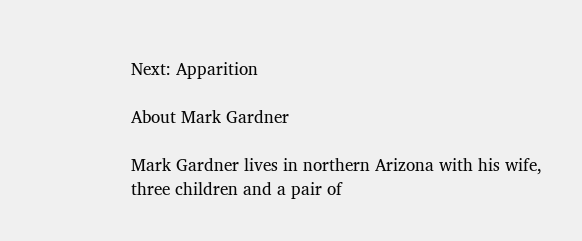Next: Apparition

About Mark Gardner

Mark Gardner lives in northern Arizona with his wife, three children and a pair of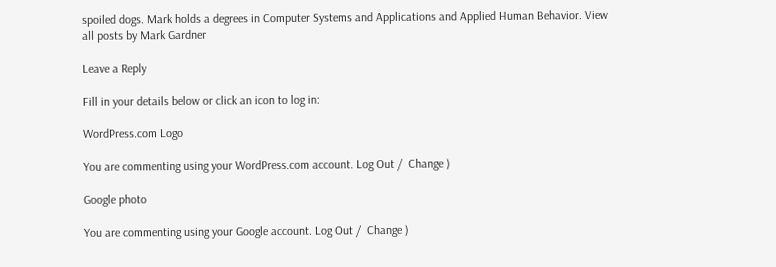spoiled dogs. Mark holds a degrees in Computer Systems and Applications and Applied Human Behavior. View all posts by Mark Gardner

Leave a Reply

Fill in your details below or click an icon to log in:

WordPress.com Logo

You are commenting using your WordPress.com account. Log Out /  Change )

Google photo

You are commenting using your Google account. Log Out /  Change )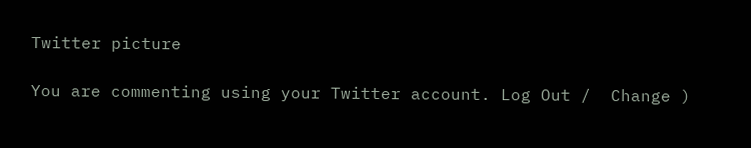Twitter picture

You are commenting using your Twitter account. Log Out /  Change )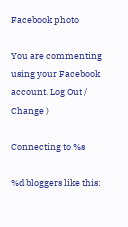Facebook photo

You are commenting using your Facebook account. Log Out /  Change )

Connecting to %s

%d bloggers like this: